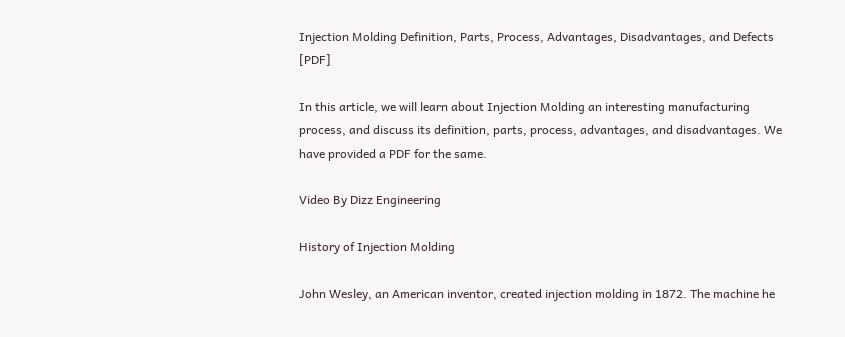Injection Molding Definition, Parts, Process, Advantages, Disadvantages, and Defects [PDF]

In this article, we will learn about Injection Molding an interesting manufacturing process, and discuss its definition, parts, process, advantages, and disadvantages. We have provided a PDF for the same.

Video By Dizz Engineering

History of Injection Molding

John Wesley, an American inventor, created injection molding in 1872. The machine he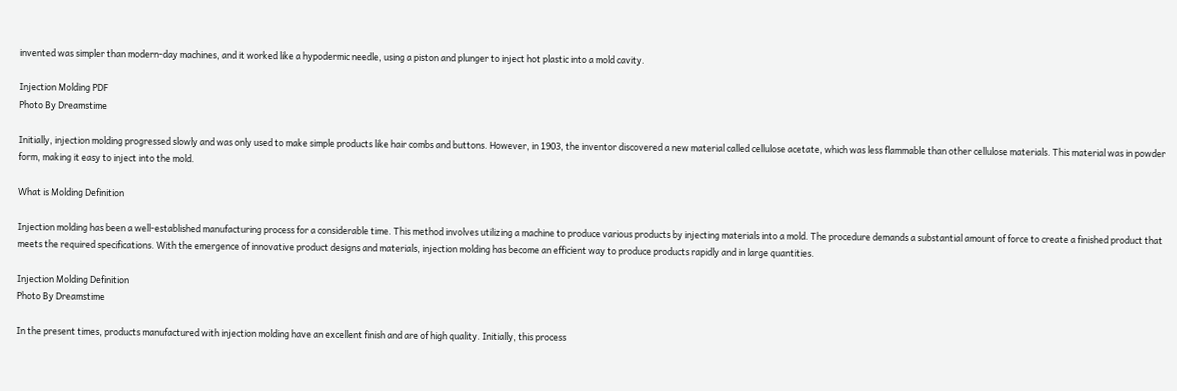invented was simpler than modern-day machines, and it worked like a hypodermic needle, using a piston and plunger to inject hot plastic into a mold cavity.

Injection Molding PDF
Photo By Dreamstime

Initially, injection molding progressed slowly and was only used to make simple products like hair combs and buttons. However, in 1903, the inventor discovered a new material called cellulose acetate, which was less flammable than other cellulose materials. This material was in powder form, making it easy to inject into the mold.

What is Molding Definition

Injection molding has been a well-established manufacturing process for a considerable time. This method involves utilizing a machine to produce various products by injecting materials into a mold. The procedure demands a substantial amount of force to create a finished product that meets the required specifications. With the emergence of innovative product designs and materials, injection molding has become an efficient way to produce products rapidly and in large quantities.

Injection Molding Definition
Photo By Dreamstime

In the present times, products manufactured with injection molding have an excellent finish and are of high quality. Initially, this process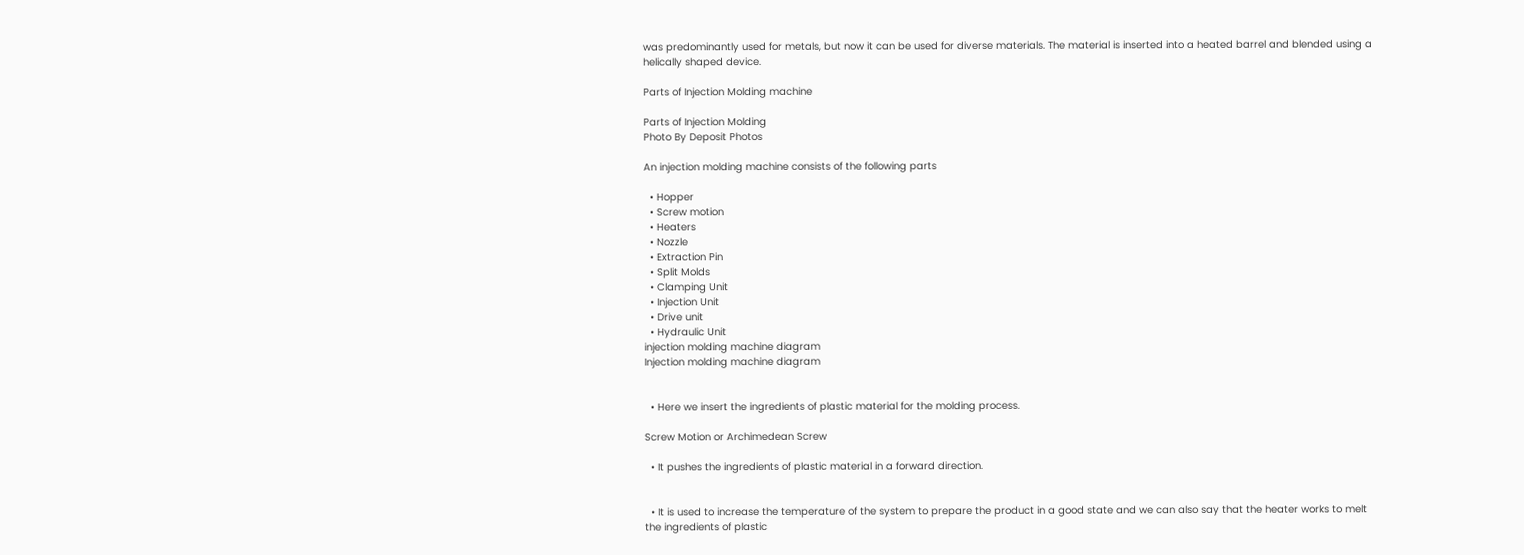was predominantly used for metals, but now it can be used for diverse materials. The material is inserted into a heated barrel and blended using a helically shaped device.

Parts of Injection Molding machine

Parts of Injection Molding
Photo By Deposit Photos

An injection molding machine consists of the following parts

  • Hopper
  • Screw motion
  • Heaters
  • Nozzle
  • Extraction Pin
  • Split Molds
  • Clamping Unit
  • Injection Unit
  • Drive unit
  • Hydraulic Unit
injection molding machine diagram
Injection molding machine diagram


  • Here we insert the ingredients of plastic material for the molding process.

Screw Motion or Archimedean Screw

  • It pushes the ingredients of plastic material in a forward direction.


  • It is used to increase the temperature of the system to prepare the product in a good state and we can also say that the heater works to melt the ingredients of plastic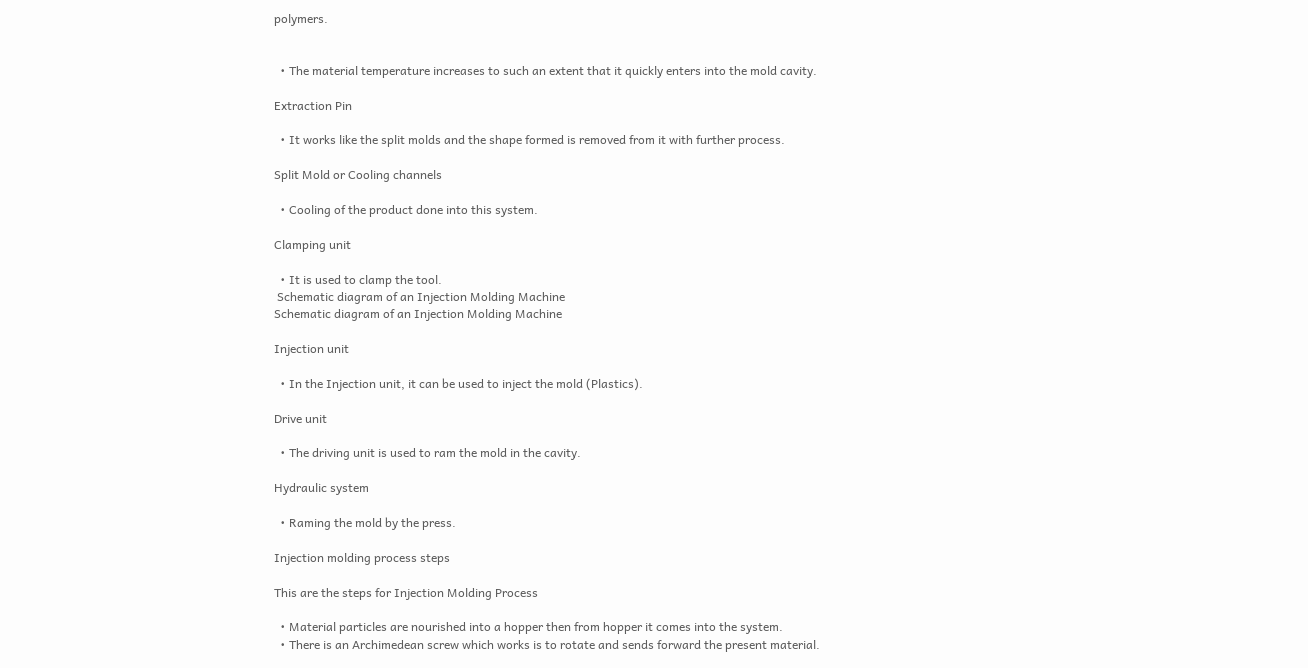polymers.


  • The material temperature increases to such an extent that it quickly enters into the mold cavity.

Extraction Pin

  • It works like the split molds and the shape formed is removed from it with further process.

Split Mold or Cooling channels

  • Cooling of the product done into this system.

Clamping unit

  • It is used to clamp the tool.
 Schematic diagram of an Injection Molding Machine
Schematic diagram of an Injection Molding Machine

Injection unit

  • In the Injection unit, it can be used to inject the mold (Plastics).

Drive unit

  • The driving unit is used to ram the mold in the cavity.

Hydraulic system

  • Raming the mold by the press.

Injection molding process steps

This are the steps for Injection Molding Process

  • Material particles are nourished into a hopper then from hopper it comes into the system.
  • There is an Archimedean screw which works is to rotate and sends forward the present material.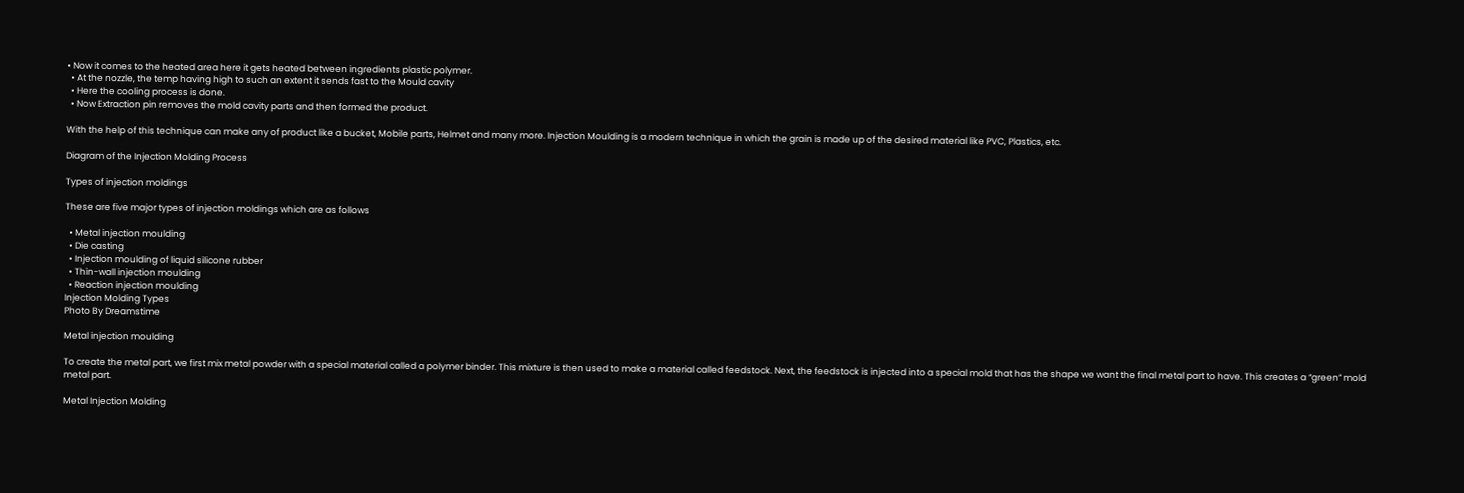• Now it comes to the heated area here it gets heated between ingredients plastic polymer.
  • At the nozzle, the temp having high to such an extent it sends fast to the Mould cavity
  • Here the cooling process is done.
  • Now Extraction pin removes the mold cavity parts and then formed the product.

With the help of this technique can make any of product like a bucket, Mobile parts, Helmet and many more. Injection Moulding is a modern technique in which the grain is made up of the desired material like PVC, Plastics, etc.

Diagram of the Injection Molding Process

Types of injection moldings

These are five major types of injection moldings which are as follows

  • Metal injection moulding
  • Die casting
  • Injection moulding of liquid silicone rubber
  • Thin-wall injection moulding
  • Reaction injection moulding
Injection Molding Types
Photo By Dreamstime

Metal injection moulding

To create the metal part, we first mix metal powder with a special material called a polymer binder. This mixture is then used to make a material called feedstock. Next, the feedstock is injected into a special mold that has the shape we want the final metal part to have. This creates a “green” mold metal part.

Metal Injection Molding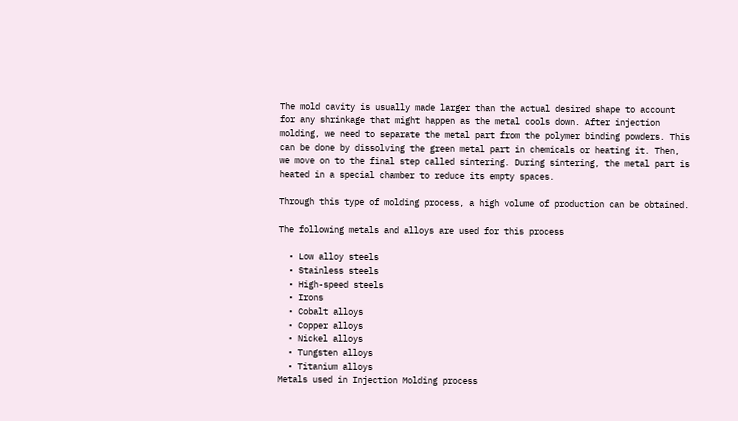The mold cavity is usually made larger than the actual desired shape to account for any shrinkage that might happen as the metal cools down. After injection molding, we need to separate the metal part from the polymer binding powders. This can be done by dissolving the green metal part in chemicals or heating it. Then, we move on to the final step called sintering. During sintering, the metal part is heated in a special chamber to reduce its empty spaces.

Through this type of molding process, a high volume of production can be obtained.

The following metals and alloys are used for this process

  • Low alloy steels
  • Stainless steels
  • High-speed steels
  • Irons
  • Cobalt alloys
  • Copper alloys
  • Nickel alloys
  • Tungsten alloys
  • Titanium alloys
Metals used in Injection Molding process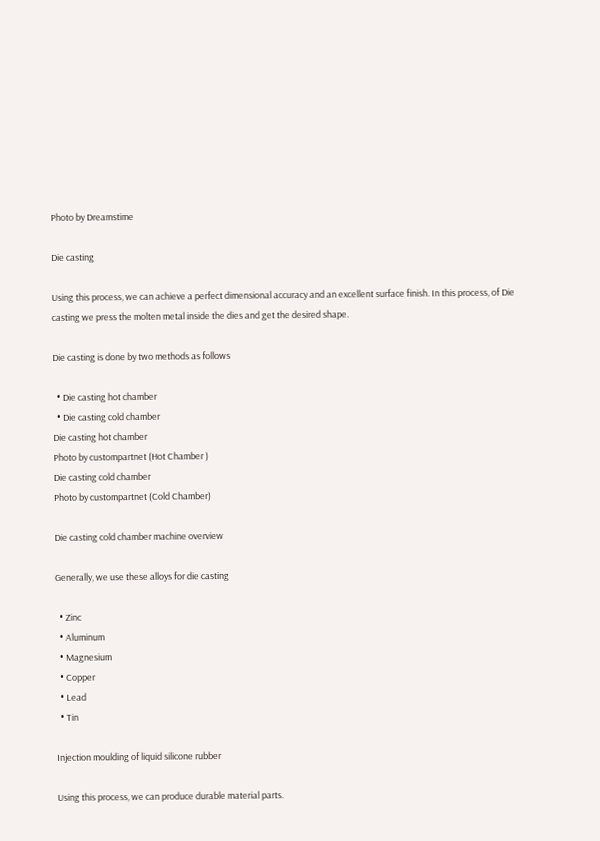Photo by Dreamstime

Die casting

Using this process, we can achieve a perfect dimensional accuracy and an excellent surface finish. In this process, of Die casting we press the molten metal inside the dies and get the desired shape.

Die casting is done by two methods as follows

  • Die casting hot chamber
  • Die casting cold chamber
Die casting hot chamber
Photo by custompartnet (Hot Chamber )
Die casting cold chamber
Photo by custompartnet (Cold Chamber)

Die casting cold chamber machine overview

Generally, we use these alloys for die casting

  • Zinc
  • Aluminum
  • Magnesium
  • Copper
  • Lead
  • Tin

Injection moulding of liquid silicone rubber

Using this process, we can produce durable material parts.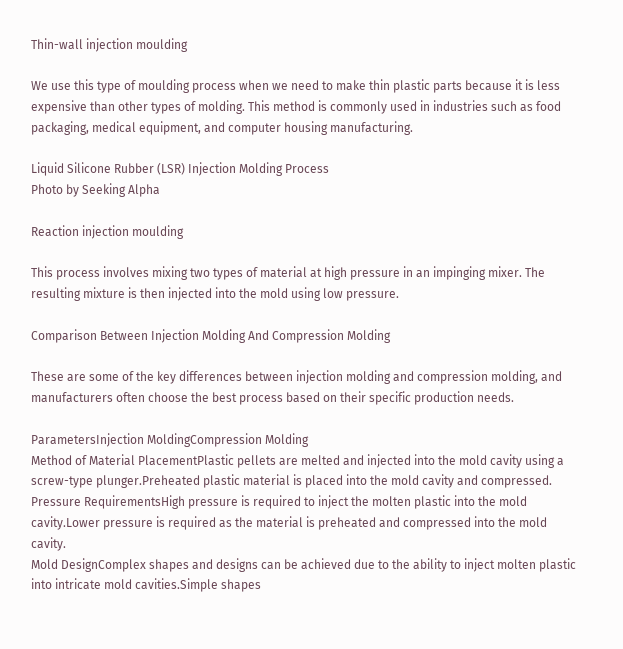Thin-wall injection moulding

We use this type of moulding process when we need to make thin plastic parts because it is less expensive than other types of molding. This method is commonly used in industries such as food packaging, medical equipment, and computer housing manufacturing.

Liquid Silicone Rubber (LSR) Injection Molding Process
Photo by Seeking Alpha

Reaction injection moulding

This process involves mixing two types of material at high pressure in an impinging mixer. The resulting mixture is then injected into the mold using low pressure.

Comparison Between Injection Molding And Compression Molding

These are some of the key differences between injection molding and compression molding, and manufacturers often choose the best process based on their specific production needs.

ParametersInjection MoldingCompression Molding
Method of Material PlacementPlastic pellets are melted and injected into the mold cavity using a screw-type plunger.Preheated plastic material is placed into the mold cavity and compressed.
Pressure RequirementsHigh pressure is required to inject the molten plastic into the mold cavity.Lower pressure is required as the material is preheated and compressed into the mold cavity.
Mold DesignComplex shapes and designs can be achieved due to the ability to inject molten plastic into intricate mold cavities.Simple shapes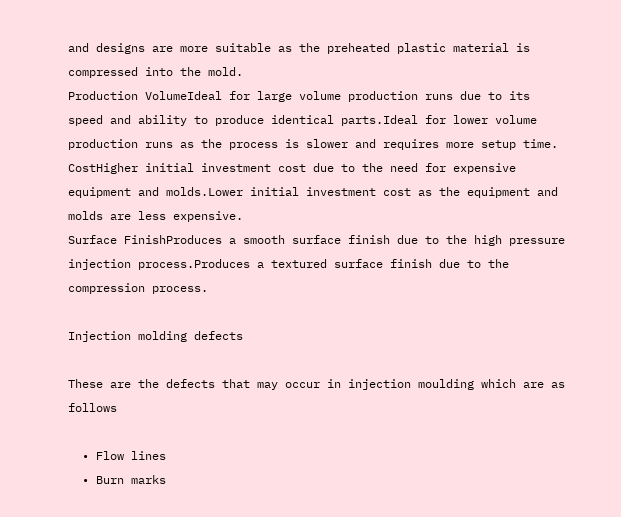and designs are more suitable as the preheated plastic material is compressed into the mold.
Production VolumeIdeal for large volume production runs due to its speed and ability to produce identical parts.Ideal for lower volume production runs as the process is slower and requires more setup time.
CostHigher initial investment cost due to the need for expensive equipment and molds.Lower initial investment cost as the equipment and molds are less expensive.
Surface FinishProduces a smooth surface finish due to the high pressure injection process.Produces a textured surface finish due to the compression process.

Injection molding defects

These are the defects that may occur in injection moulding which are as follows

  • Flow lines
  • Burn marks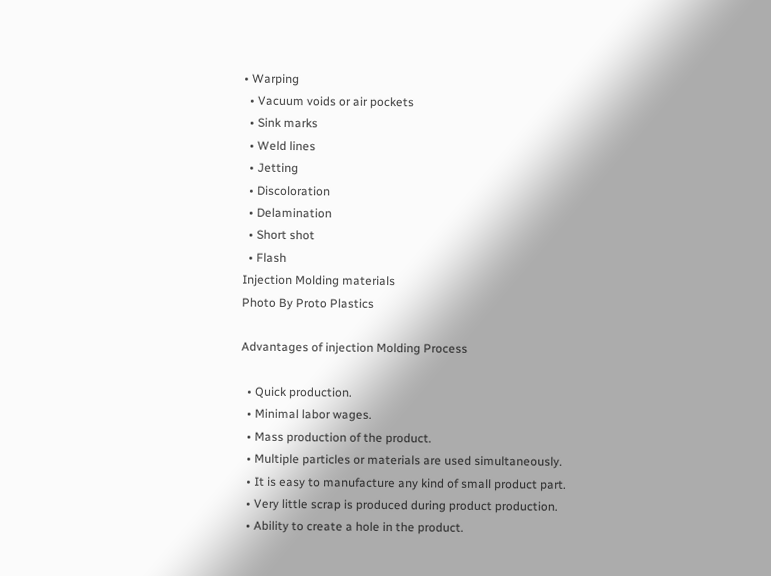• Warping
  • Vacuum voids or air pockets
  • Sink marks
  • Weld lines
  • Jetting
  • Discoloration
  • Delamination
  • Short shot
  • Flash
Injection Molding materials
Photo By Proto Plastics

Advantages of injection Molding Process

  • Quick production.
  • Minimal labor wages.
  • Mass production of the product.
  • Multiple particles or materials are used simultaneously.
  • It is easy to manufacture any kind of small product part.
  • Very little scrap is produced during product production.
  • Ability to create a hole in the product.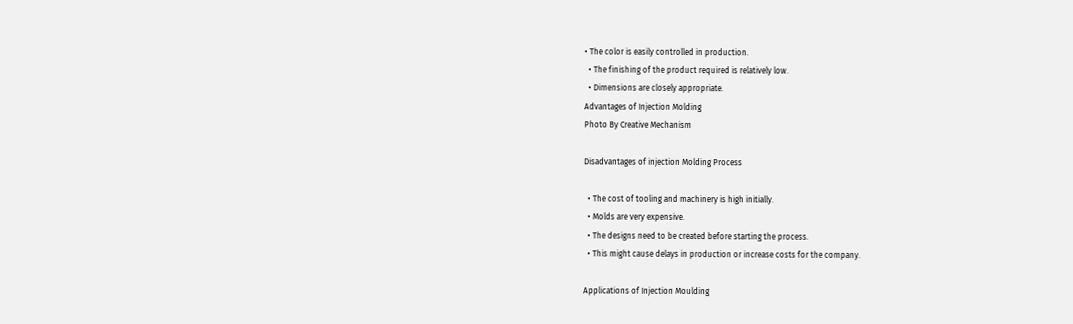• The color is easily controlled in production.
  • The finishing of the product required is relatively low.
  • Dimensions are closely appropriate.
Advantages of Injection Molding
Photo By Creative Mechanism

Disadvantages of injection Molding Process

  • The cost of tooling and machinery is high initially.
  • Molds are very expensive.
  • The designs need to be created before starting the process.
  • This might cause delays in production or increase costs for the company.

Applications of Injection Moulding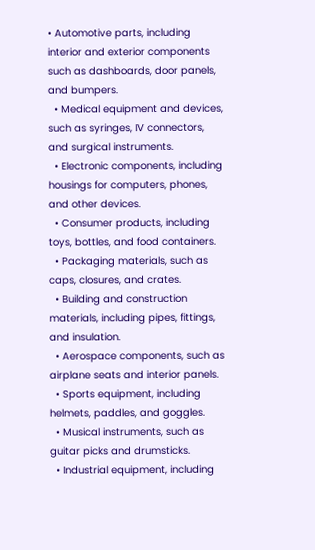• Automotive parts, including interior and exterior components such as dashboards, door panels, and bumpers.
  • Medical equipment and devices, such as syringes, IV connectors, and surgical instruments.
  • Electronic components, including housings for computers, phones, and other devices.
  • Consumer products, including toys, bottles, and food containers.
  • Packaging materials, such as caps, closures, and crates.
  • Building and construction materials, including pipes, fittings, and insulation.
  • Aerospace components, such as airplane seats and interior panels.
  • Sports equipment, including helmets, paddles, and goggles.
  • Musical instruments, such as guitar picks and drumsticks.
  • Industrial equipment, including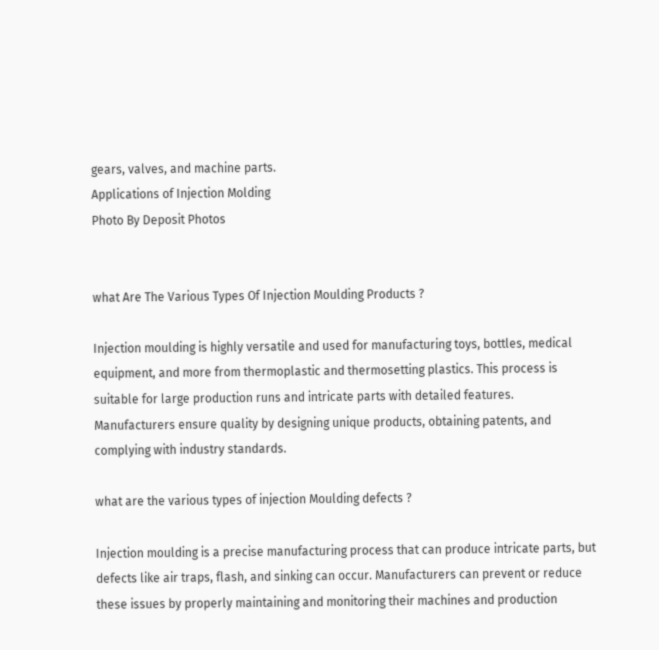gears, valves, and machine parts.
Applications of Injection Molding
Photo By Deposit Photos


what Are The Various Types Of Injection Moulding Products ?

Injection moulding is highly versatile and used for manufacturing toys, bottles, medical equipment, and more from thermoplastic and thermosetting plastics. This process is suitable for large production runs and intricate parts with detailed features. Manufacturers ensure quality by designing unique products, obtaining patents, and complying with industry standards.

what are the various types of injection Moulding defects ?

Injection moulding is a precise manufacturing process that can produce intricate parts, but defects like air traps, flash, and sinking can occur. Manufacturers can prevent or reduce these issues by properly maintaining and monitoring their machines and production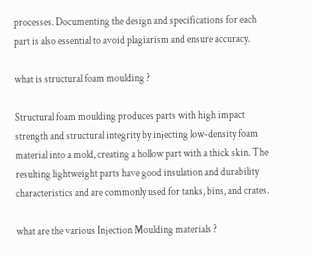processes. Documenting the design and specifications for each part is also essential to avoid plagiarism and ensure accuracy.

what is structural foam moulding ?

Structural foam moulding produces parts with high impact strength and structural integrity by injecting low-density foam material into a mold, creating a hollow part with a thick skin. The resulting lightweight parts have good insulation and durability characteristics and are commonly used for tanks, bins, and crates.

what are the various Injection Moulding materials ?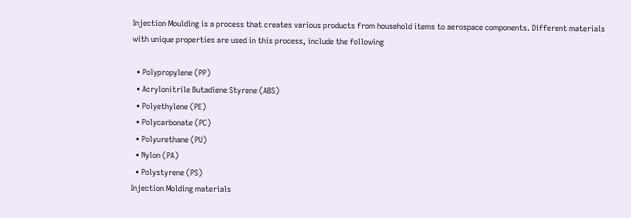Injection Moulding is a process that creates various products from household items to aerospace components. Different materials with unique properties are used in this process, include the following

  • Polypropylene (PP)
  • Acrylonitrile Butadiene Styrene (ABS)
  • Polyethylene (PE)
  • Polycarbonate (PC)
  • Polyurethane (PU)
  • Nylon (PA)
  • Polystyrene (PS)
Injection Molding materials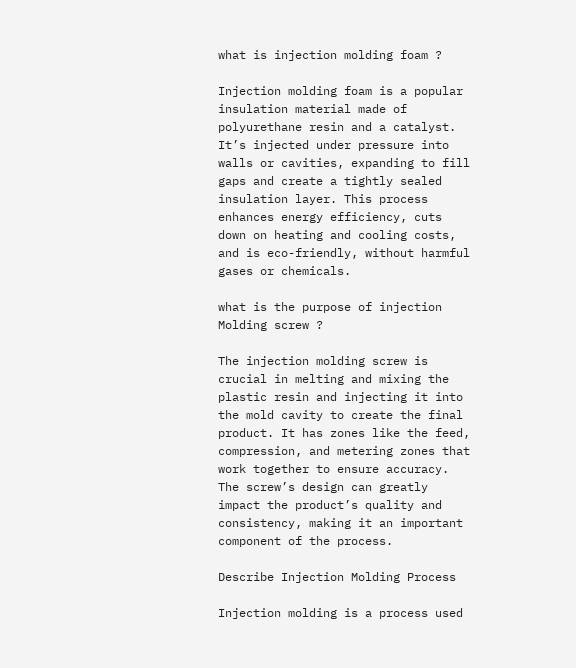what is injection molding foam ?

Injection molding foam is a popular insulation material made of polyurethane resin and a catalyst. It’s injected under pressure into walls or cavities, expanding to fill gaps and create a tightly sealed insulation layer. This process enhances energy efficiency, cuts down on heating and cooling costs, and is eco-friendly, without harmful gases or chemicals.

what is the purpose of injection Molding screw ?

The injection molding screw is crucial in melting and mixing the plastic resin and injecting it into the mold cavity to create the final product. It has zones like the feed, compression, and metering zones that work together to ensure accuracy. The screw’s design can greatly impact the product’s quality and consistency, making it an important component of the process.

Describe Injection Molding Process

Injection molding is a process used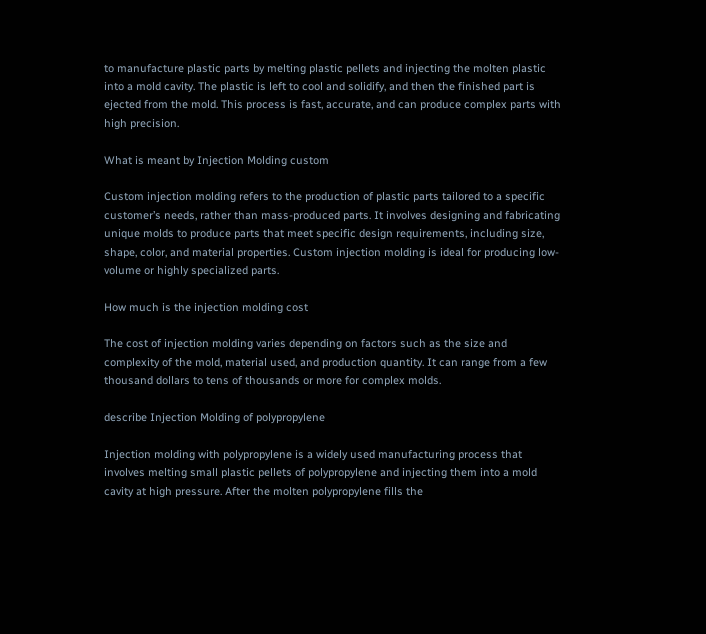to manufacture plastic parts by melting plastic pellets and injecting the molten plastic into a mold cavity. The plastic is left to cool and solidify, and then the finished part is ejected from the mold. This process is fast, accurate, and can produce complex parts with high precision.

What is meant by Injection Molding custom

Custom injection molding refers to the production of plastic parts tailored to a specific customer’s needs, rather than mass-produced parts. It involves designing and fabricating unique molds to produce parts that meet specific design requirements, including size, shape, color, and material properties. Custom injection molding is ideal for producing low-volume or highly specialized parts.

How much is the injection molding cost

The cost of injection molding varies depending on factors such as the size and complexity of the mold, material used, and production quantity. It can range from a few thousand dollars to tens of thousands or more for complex molds.

describe Injection Molding of polypropylene

Injection molding with polypropylene is a widely used manufacturing process that involves melting small plastic pellets of polypropylene and injecting them into a mold cavity at high pressure. After the molten polypropylene fills the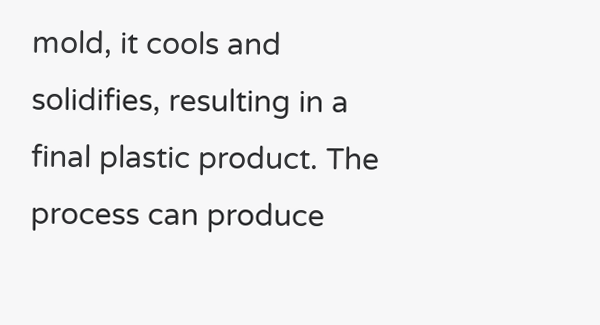mold, it cools and solidifies, resulting in a final plastic product. The process can produce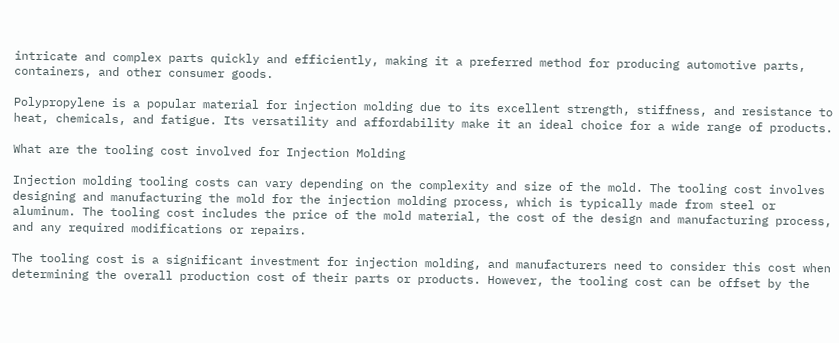intricate and complex parts quickly and efficiently, making it a preferred method for producing automotive parts, containers, and other consumer goods.

Polypropylene is a popular material for injection molding due to its excellent strength, stiffness, and resistance to heat, chemicals, and fatigue. Its versatility and affordability make it an ideal choice for a wide range of products.

What are the tooling cost involved for Injection Molding

Injection molding tooling costs can vary depending on the complexity and size of the mold. The tooling cost involves designing and manufacturing the mold for the injection molding process, which is typically made from steel or aluminum. The tooling cost includes the price of the mold material, the cost of the design and manufacturing process, and any required modifications or repairs.

The tooling cost is a significant investment for injection molding, and manufacturers need to consider this cost when determining the overall production cost of their parts or products. However, the tooling cost can be offset by the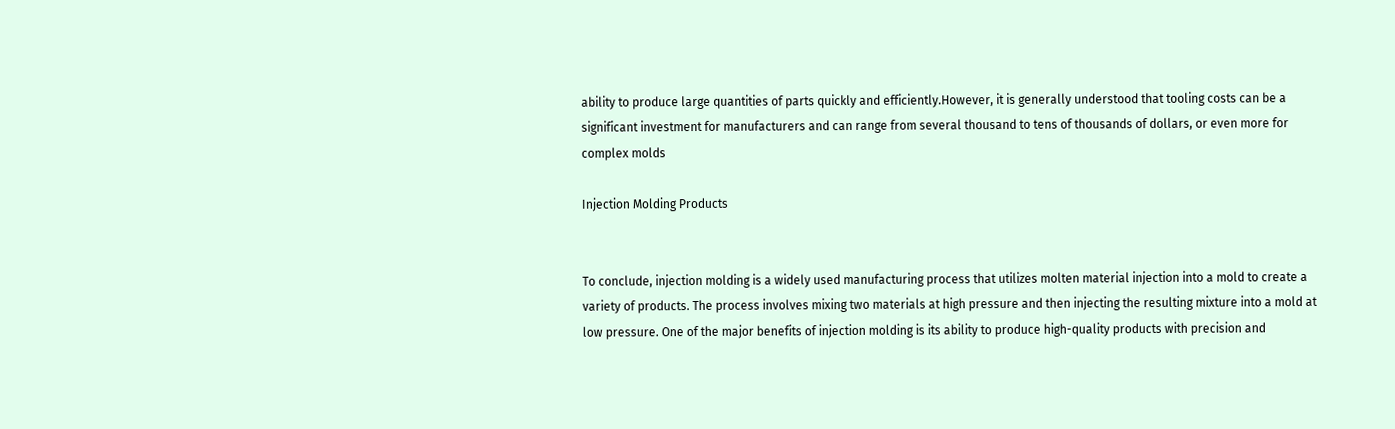ability to produce large quantities of parts quickly and efficiently.However, it is generally understood that tooling costs can be a significant investment for manufacturers and can range from several thousand to tens of thousands of dollars, or even more for complex molds

Injection Molding Products


To conclude, injection molding is a widely used manufacturing process that utilizes molten material injection into a mold to create a variety of products. The process involves mixing two materials at high pressure and then injecting the resulting mixture into a mold at low pressure. One of the major benefits of injection molding is its ability to produce high-quality products with precision and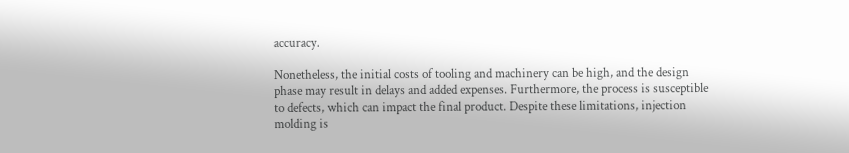accuracy.

Nonetheless, the initial costs of tooling and machinery can be high, and the design phase may result in delays and added expenses. Furthermore, the process is susceptible to defects, which can impact the final product. Despite these limitations, injection molding is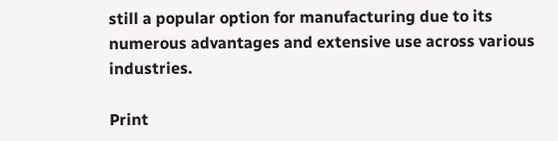still a popular option for manufacturing due to its numerous advantages and extensive use across various industries.

Print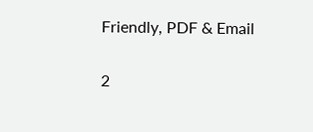Friendly, PDF & Email

2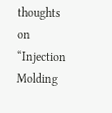thoughts on “Injection Molding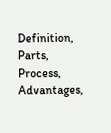Definition, Parts, Process, Advantages,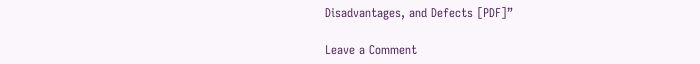Disadvantages, and Defects [PDF]”

Leave a Comment